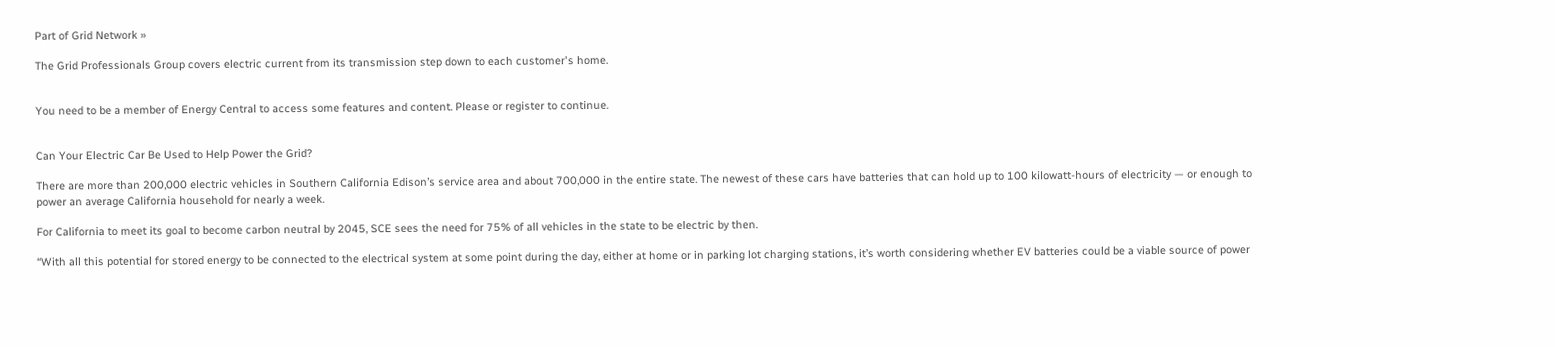Part of Grid Network »

The Grid Professionals Group covers electric current from its transmission step down to each customer's home.


You need to be a member of Energy Central to access some features and content. Please or register to continue.


Can Your Electric Car Be Used to Help Power the Grid?

There are more than 200,000 electric vehicles in Southern California Edison’s service area and about 700,000 in the entire state. The newest of these cars have batteries that can hold up to 100 kilowatt-hours of electricity — or enough to power an average California household for nearly a week.

For California to meet its goal to become carbon neutral by 2045, SCE sees the need for 75% of all vehicles in the state to be electric by then.

“With all this potential for stored energy to be connected to the electrical system at some point during the day, either at home or in parking lot charging stations, it’s worth considering whether EV batteries could be a viable source of power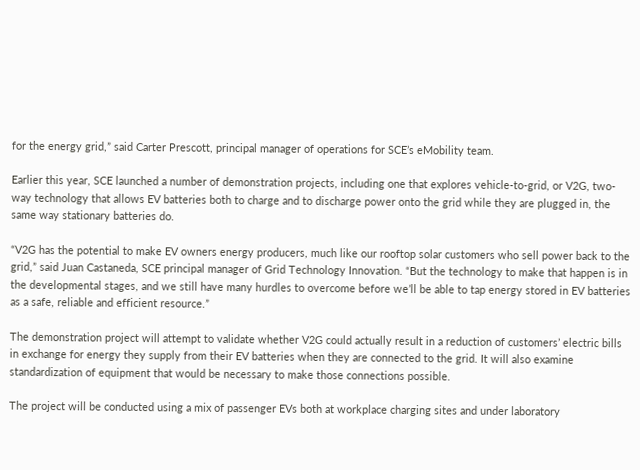for the energy grid,” said Carter Prescott, principal manager of operations for SCE’s eMobility team.

Earlier this year, SCE launched a number of demonstration projects, including one that explores vehicle-to-grid, or V2G, two-way technology that allows EV batteries both to charge and to discharge power onto the grid while they are plugged in, the same way stationary batteries do.

“V2G has the potential to make EV owners energy producers, much like our rooftop solar customers who sell power back to the grid,” said Juan Castaneda, SCE principal manager of Grid Technology Innovation. “But the technology to make that happen is in the developmental stages, and we still have many hurdles to overcome before we’ll be able to tap energy stored in EV batteries as a safe, reliable and efficient resource.”

The demonstration project will attempt to validate whether V2G could actually result in a reduction of customers’ electric bills in exchange for energy they supply from their EV batteries when they are connected to the grid. It will also examine standardization of equipment that would be necessary to make those connections possible.

The project will be conducted using a mix of passenger EVs both at workplace charging sites and under laboratory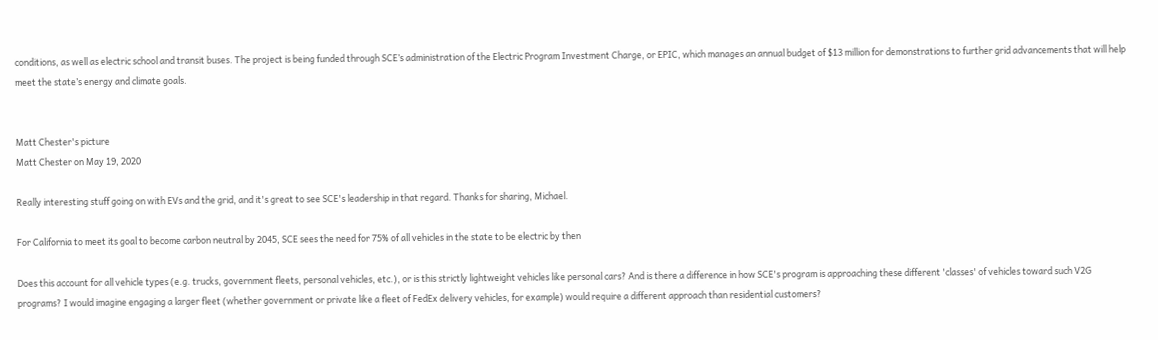conditions, as well as electric school and transit buses. The project is being funded through SCE’s administration of the Electric Program Investment Charge, or EPIC, which manages an annual budget of $13 million for demonstrations to further grid advancements that will help meet the state’s energy and climate goals.


Matt Chester's picture
Matt Chester on May 19, 2020

Really interesting stuff going on with EVs and the grid, and it's great to see SCE's leadership in that regard. Thanks for sharing, Michael.

For California to meet its goal to become carbon neutral by 2045, SCE sees the need for 75% of all vehicles in the state to be electric by then

Does this account for all vehicle types (e.g. trucks, government fleets, personal vehicles, etc.), or is this strictly lightweight vehicles like personal cars? And is there a difference in how SCE's program is approaching these different 'classes' of vehicles toward such V2G programs? I would imagine engaging a larger fleet (whether government or private like a fleet of FedEx delivery vehicles, for example) would require a different approach than residential customers?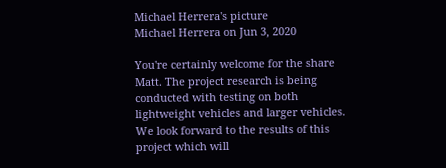Michael Herrera's picture
Michael Herrera on Jun 3, 2020

You're certainly welcome for the share Matt. The project research is being conducted with testing on both lightweight vehicles and larger vehicles. We look forward to the results of this project which will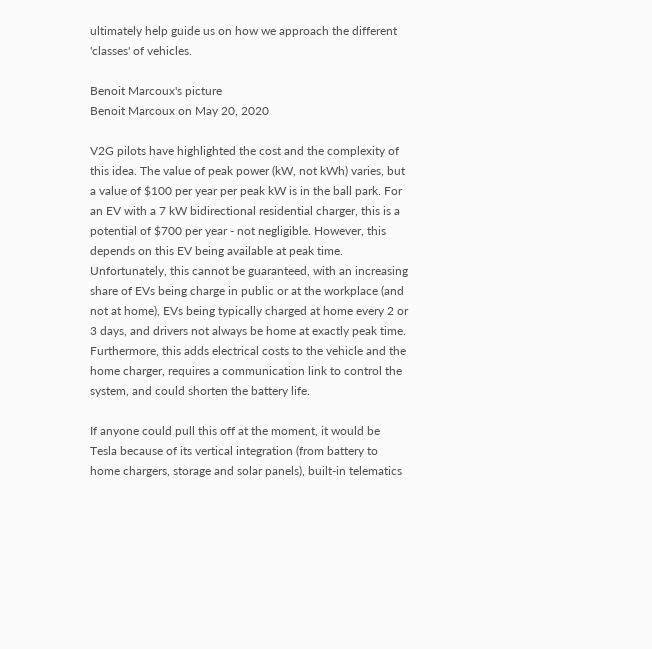ultimately help guide us on how we approach the different 'classes' of vehicles.

Benoit Marcoux's picture
Benoit Marcoux on May 20, 2020

V2G pilots have highlighted the cost and the complexity of this idea. The value of peak power (kW, not kWh) varies, but a value of $100 per year per peak kW is in the ball park. For an EV with a 7 kW bidirectional residential charger, this is a potential of $700 per year - not negligible. However, this depends on this EV being available at peak time. Unfortunately, this cannot be guaranteed, with an increasing share of EVs being charge in public or at the workplace (and not at home), EVs being typically charged at home every 2 or 3 days, and drivers not always be home at exactly peak time. Furthermore, this adds electrical costs to the vehicle and the home charger, requires a communication link to control the system, and could shorten the battery life.

If anyone could pull this off at the moment, it would be Tesla because of its vertical integration (from battery to home chargers, storage and solar panels), built-in telematics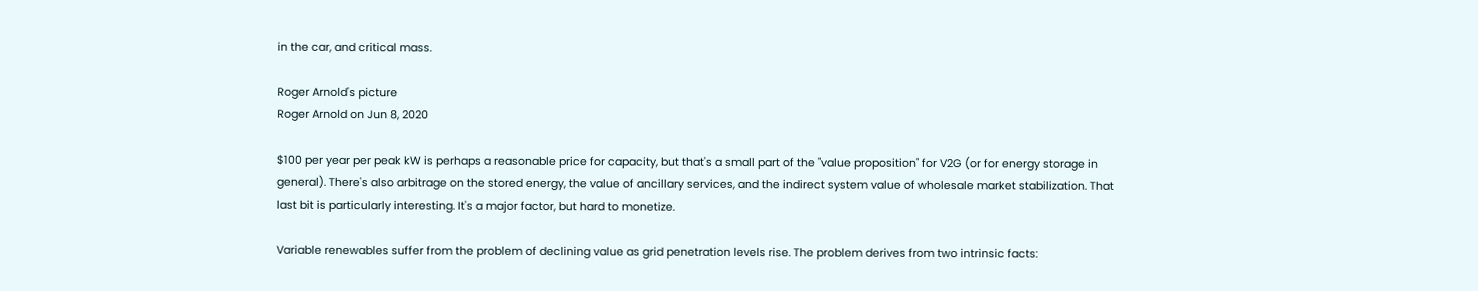in the car, and critical mass.

Roger Arnold's picture
Roger Arnold on Jun 8, 2020

$100 per year per peak kW is perhaps a reasonable price for capacity, but that's a small part of the "value proposition" for V2G (or for energy storage in general). There's also arbitrage on the stored energy, the value of ancillary services, and the indirect system value of wholesale market stabilization. That last bit is particularly interesting. It's a major factor, but hard to monetize.

Variable renewables suffer from the problem of declining value as grid penetration levels rise. The problem derives from two intrinsic facts: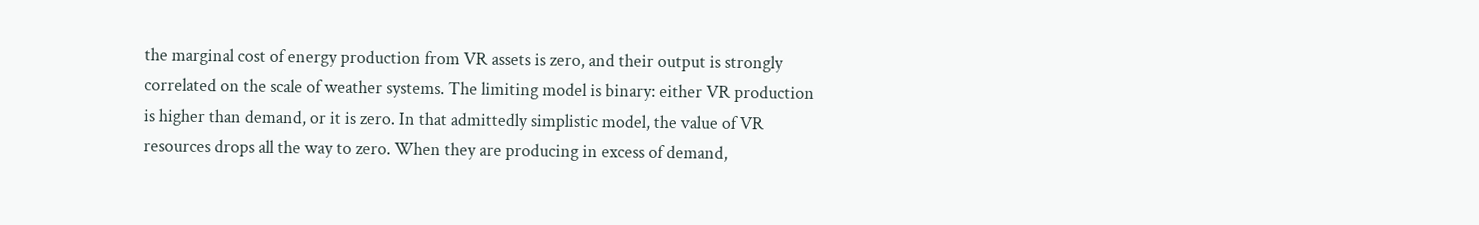the marginal cost of energy production from VR assets is zero, and their output is strongly correlated on the scale of weather systems. The limiting model is binary: either VR production is higher than demand, or it is zero. In that admittedly simplistic model, the value of VR resources drops all the way to zero. When they are producing in excess of demand,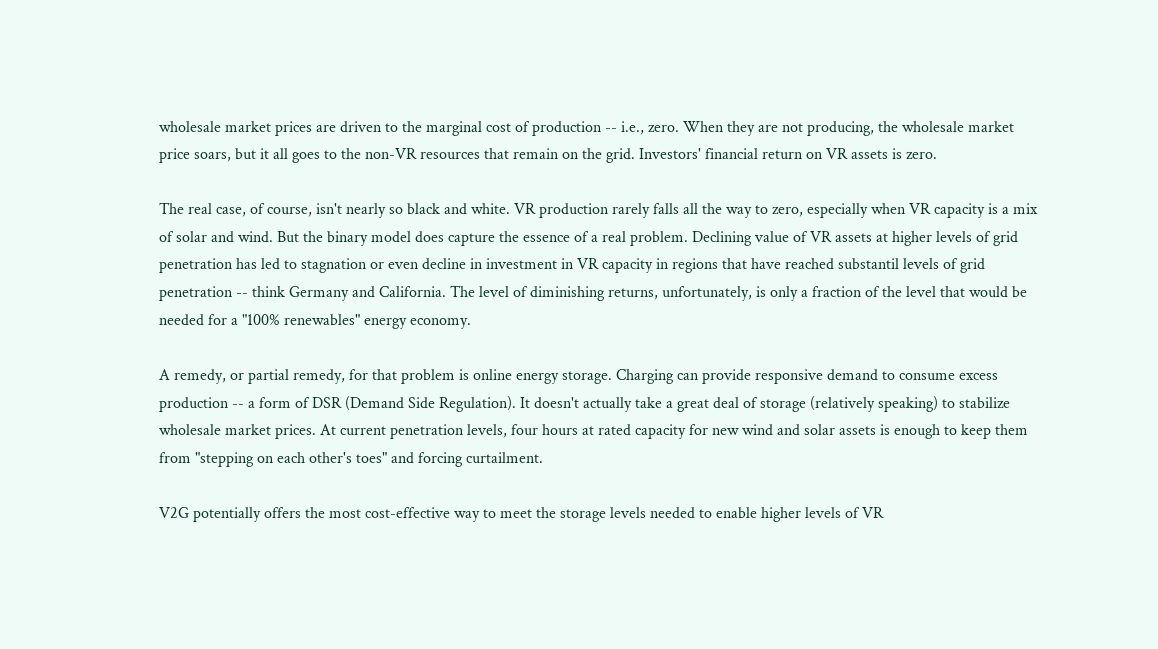wholesale market prices are driven to the marginal cost of production -- i.e., zero. When they are not producing, the wholesale market price soars, but it all goes to the non-VR resources that remain on the grid. Investors' financial return on VR assets is zero.

The real case, of course, isn't nearly so black and white. VR production rarely falls all the way to zero, especially when VR capacity is a mix of solar and wind. But the binary model does capture the essence of a real problem. Declining value of VR assets at higher levels of grid penetration has led to stagnation or even decline in investment in VR capacity in regions that have reached substantil levels of grid penetration -- think Germany and California. The level of diminishing returns, unfortunately, is only a fraction of the level that would be needed for a "100% renewables" energy economy.

A remedy, or partial remedy, for that problem is online energy storage. Charging can provide responsive demand to consume excess production -- a form of DSR (Demand Side Regulation). It doesn't actually take a great deal of storage (relatively speaking) to stabilize wholesale market prices. At current penetration levels, four hours at rated capacity for new wind and solar assets is enough to keep them from "stepping on each other's toes" and forcing curtailment.

V2G potentially offers the most cost-effective way to meet the storage levels needed to enable higher levels of VR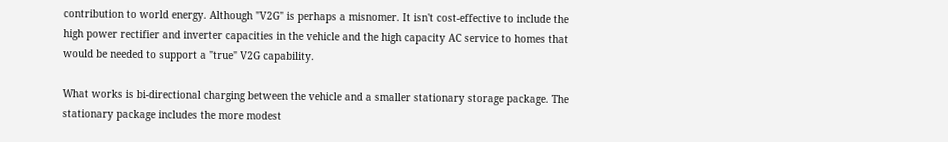contribution to world energy. Although "V2G" is perhaps a misnomer. It isn't cost-effective to include the high power rectifier and inverter capacities in the vehicle and the high capacity AC service to homes that would be needed to support a "true" V2G capability.

What works is bi-directional charging between the vehicle and a smaller stationary storage package. The stationary package includes the more modest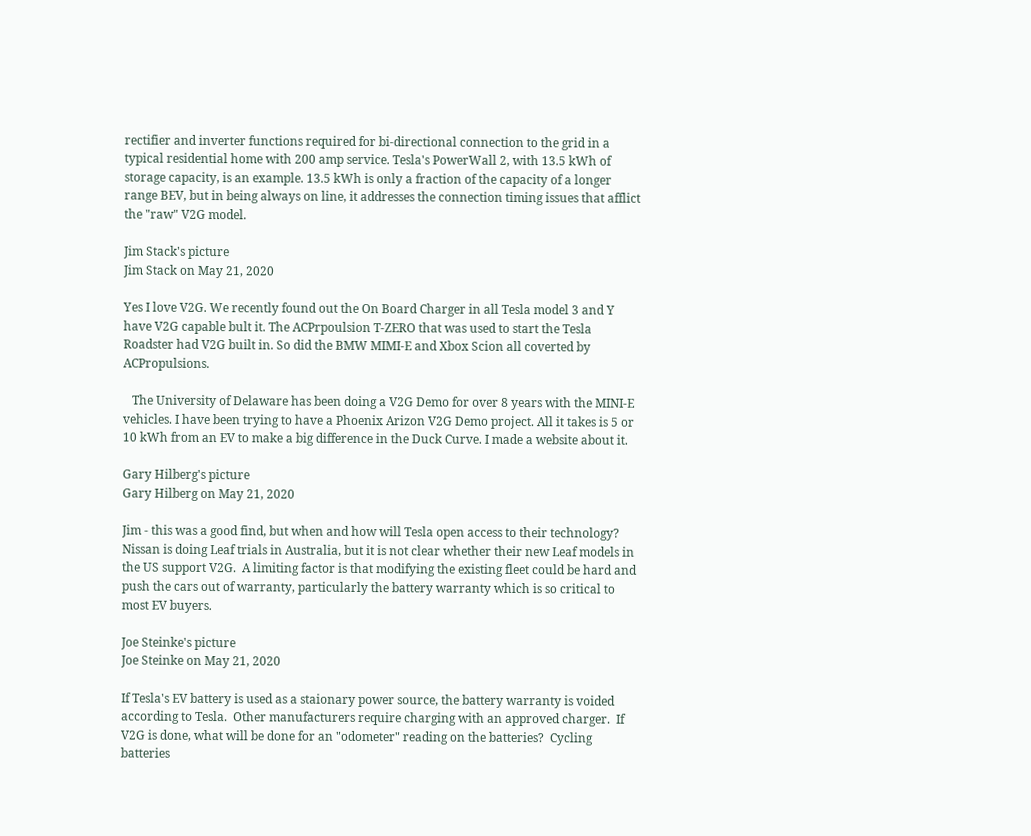rectifier and inverter functions required for bi-directional connection to the grid in a typical residential home with 200 amp service. Tesla's PowerWall 2, with 13.5 kWh of storage capacity, is an example. 13.5 kWh is only a fraction of the capacity of a longer range BEV, but in being always on line, it addresses the connection timing issues that afflict the "raw" V2G model.

Jim Stack's picture
Jim Stack on May 21, 2020

Yes I love V2G. We recently found out the On Board Charger in all Tesla model 3 and Y have V2G capable bult it. The ACPrpoulsion T-ZERO that was used to start the Tesla Roadster had V2G built in. So did the BMW MIMI-E and Xbox Scion all coverted by ACPropulsions.

   The University of Delaware has been doing a V2G Demo for over 8 years with the MINI-E vehicles. I have been trying to have a Phoenix Arizon V2G Demo project. All it takes is 5 or 10 kWh from an EV to make a big difference in the Duck Curve. I made a website about it.

Gary Hilberg's picture
Gary Hilberg on May 21, 2020

Jim - this was a good find, but when and how will Tesla open access to their technology?  Nissan is doing Leaf trials in Australia, but it is not clear whether their new Leaf models in the US support V2G.  A limiting factor is that modifying the existing fleet could be hard and push the cars out of warranty, particularly the battery warranty which is so critical to most EV buyers.

Joe Steinke's picture
Joe Steinke on May 21, 2020

If Tesla's EV battery is used as a staionary power source, the battery warranty is voided according to Tesla.  Other manufacturers require charging with an approved charger.  If V2G is done, what will be done for an "odometer" reading on the batteries?  Cycling batteries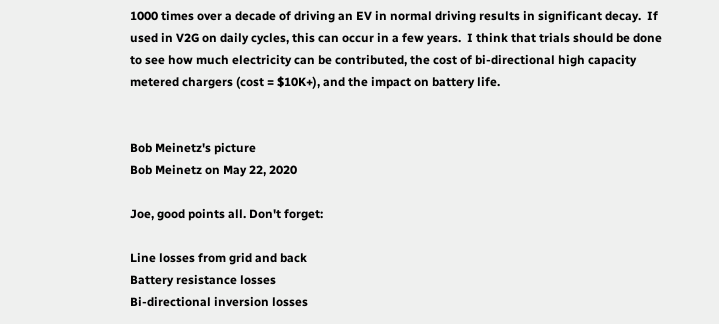1000 times over a decade of driving an EV in normal driving results in significant decay.  If used in V2G on daily cycles, this can occur in a few years.  I think that trials should be done to see how much electricity can be contributed, the cost of bi-directional high capacity metered chargers (cost = $10K+), and the impact on battery life.


Bob Meinetz's picture
Bob Meinetz on May 22, 2020

Joe, good points all. Don't forget:

Line losses from grid and back
Battery resistance losses
Bi-directional inversion losses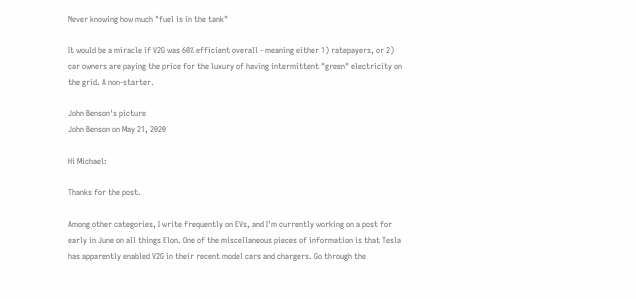Never knowing how much "fuel is in the tank"

It would be a miracle if V2G was 60% efficient overall - meaning either 1) ratepayers, or 2) car owners are paying the price for the luxury of having intermittent "green" electricity on the grid. A non-starter.

John Benson's picture
John Benson on May 21, 2020

Hi Michael:

Thanks for the post.

Among other categories, I write frequently on EVs, and I'm currently working on a post for early in June on all things Elon. One of the miscellaneous pieces of information is that Tesla has apparently enabled V2G in their recent model cars and chargers. Go through the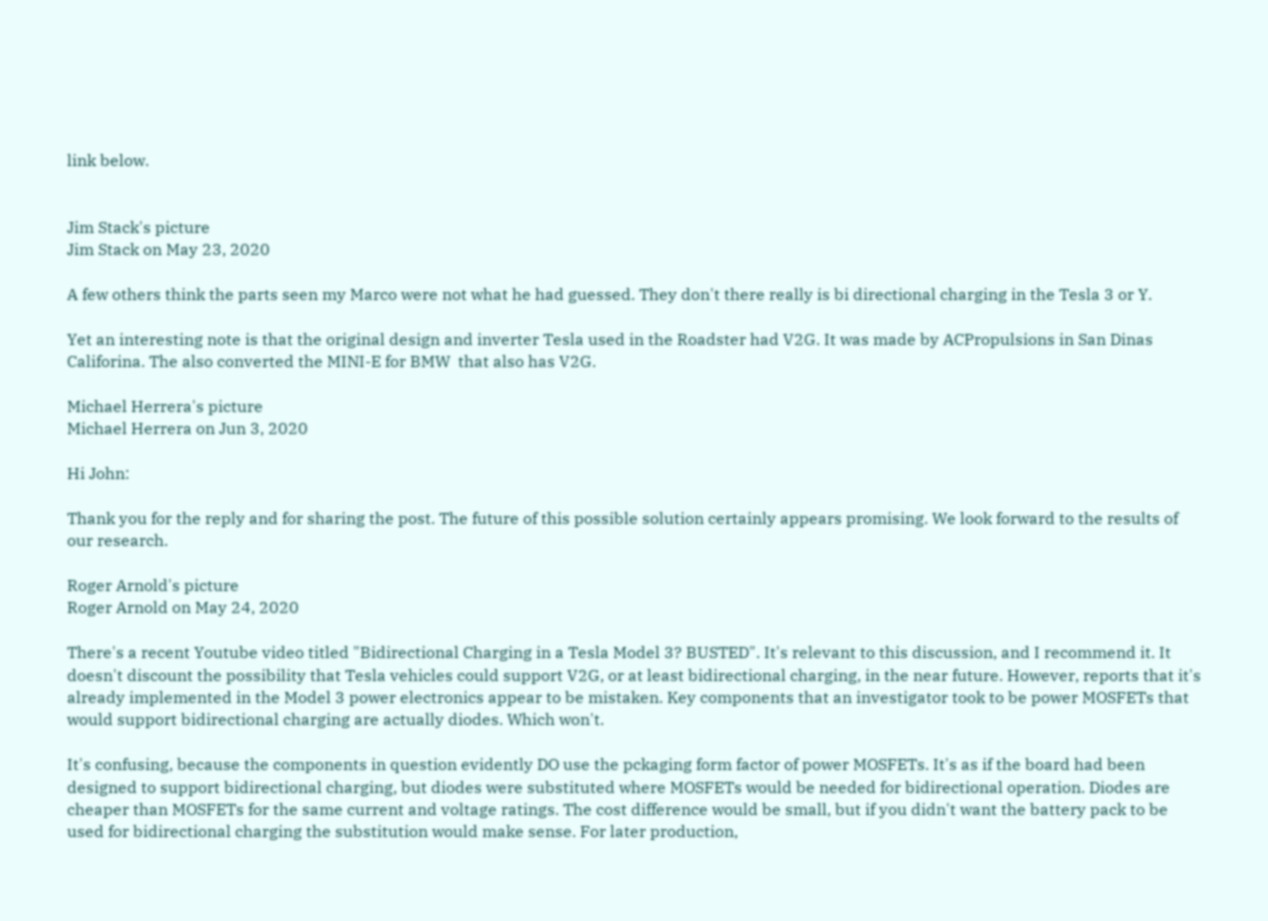link below.


Jim Stack's picture
Jim Stack on May 23, 2020

A few others think the parts seen my Marco were not what he had guessed. They don't there really is bi directional charging in the Tesla 3 or Y.

Yet an interesting note is that the original design and inverter Tesla used in the Roadster had V2G. It was made by ACPropulsions in San Dinas Califorina. The also converted the MINI-E for BMW  that also has V2G.

Michael Herrera's picture
Michael Herrera on Jun 3, 2020

Hi John:

Thank you for the reply and for sharing the post. The future of this possible solution certainly appears promising. We look forward to the results of our research.

Roger Arnold's picture
Roger Arnold on May 24, 2020

There's a recent Youtube video titled "Bidirectional Charging in a Tesla Model 3? BUSTED". It's relevant to this discussion, and I recommend it. It doesn't discount the possibility that Tesla vehicles could support V2G, or at least bidirectional charging, in the near future. However, reports that it's already implemented in the Model 3 power electronics appear to be mistaken. Key components that an investigator took to be power MOSFETs that would support bidirectional charging are actually diodes. Which won't.

It's confusing, because the components in question evidently DO use the pckaging form factor of power MOSFETs. It's as if the board had been designed to support bidirectional charging, but diodes were substituted where MOSFETs would be needed for bidirectional operation. Diodes are cheaper than MOSFETs for the same current and voltage ratings. The cost difference would be small, but if you didn't want the battery pack to be used for bidirectional charging the substitution would make sense. For later production,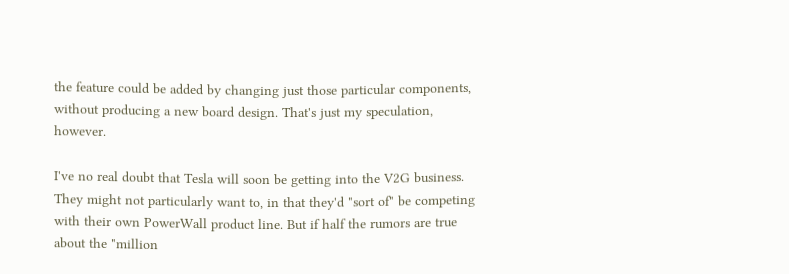the feature could be added by changing just those particular components, without producing a new board design. That's just my speculation, however.

I've no real doubt that Tesla will soon be getting into the V2G business. They might not particularly want to, in that they'd "sort of" be competing with their own PowerWall product line. But if half the rumors are true about the "million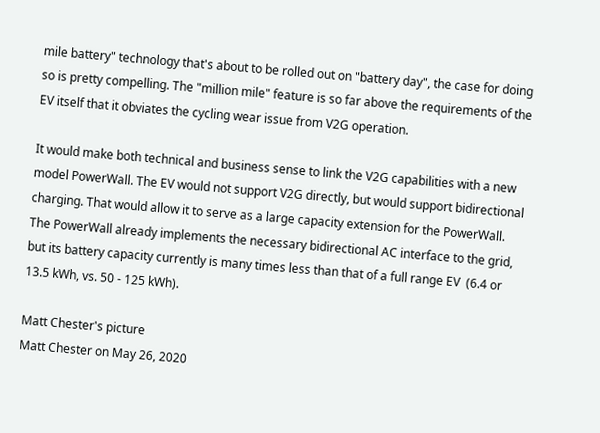mile battery" technology that's about to be rolled out on "battery day", the case for doing so is pretty compelling. The "million mile" feature is so far above the requirements of the EV itself that it obviates the cycling wear issue from V2G operation.

It would make both technical and business sense to link the V2G capabilities with a new model PowerWall. The EV would not support V2G directly, but would support bidirectional charging. That would allow it to serve as a large capacity extension for the PowerWall. The PowerWall already implements the necessary bidirectional AC interface to the grid, but its battery capacity currently is many times less than that of a full range EV  (6.4 or 13.5 kWh, vs. 50 - 125 kWh).

Matt Chester's picture
Matt Chester on May 26, 2020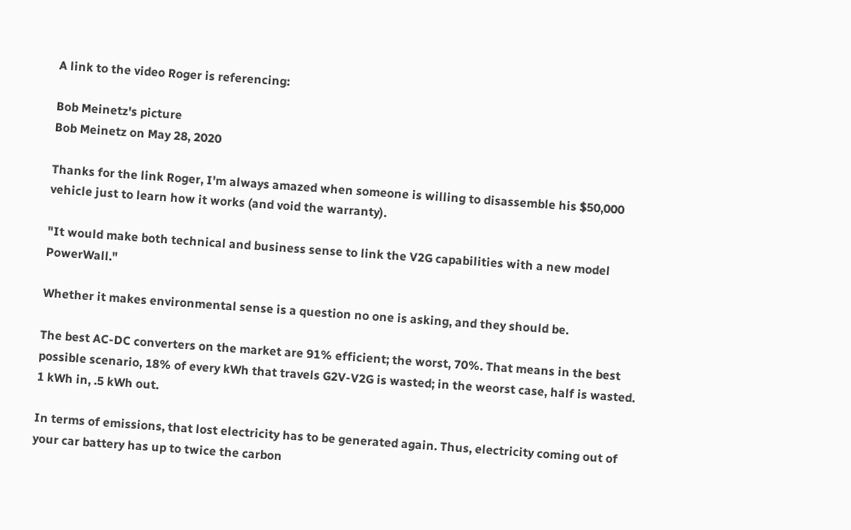A link to the video Roger is referencing:

Bob Meinetz's picture
Bob Meinetz on May 28, 2020

Thanks for the link Roger, I'm always amazed when someone is willing to disassemble his $50,000 vehicle just to learn how it works (and void the warranty).

"It would make both technical and business sense to link the V2G capabilities with a new model PowerWall."

Whether it makes environmental sense is a question no one is asking, and they should be.

The best AC-DC converters on the market are 91% efficient; the worst, 70%. That means in the best possible scenario, 18% of every kWh that travels G2V-V2G is wasted; in the weorst case, half is wasted. 1 kWh in, .5 kWh out.

In terms of emissions, that lost electricity has to be generated again. Thus, electricity coming out of your car battery has up to twice the carbon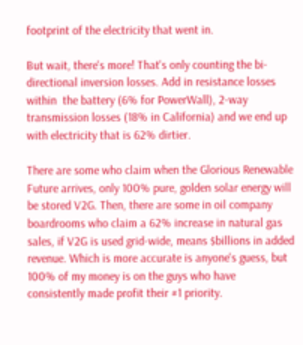footprint of the electricity that went in.

But wait, there's more! That's only counting the bi-directional inversion losses. Add in resistance losses within  the battery (6% for PowerWall), 2-way transmission losses (18% in California) and we end up with electricity that is 62% dirtier.

There are some who claim when the Glorious Renewable Future arrives, only 100% pure, golden solar energy will be stored V2G. Then, there are some in oil company boardrooms who claim a 62% increase in natural gas sales, if V2G is used grid-wide, means $billions in added revenue. Which is more accurate is anyone's guess, but 100% of my money is on the guys who have consistently made profit their #1 priority.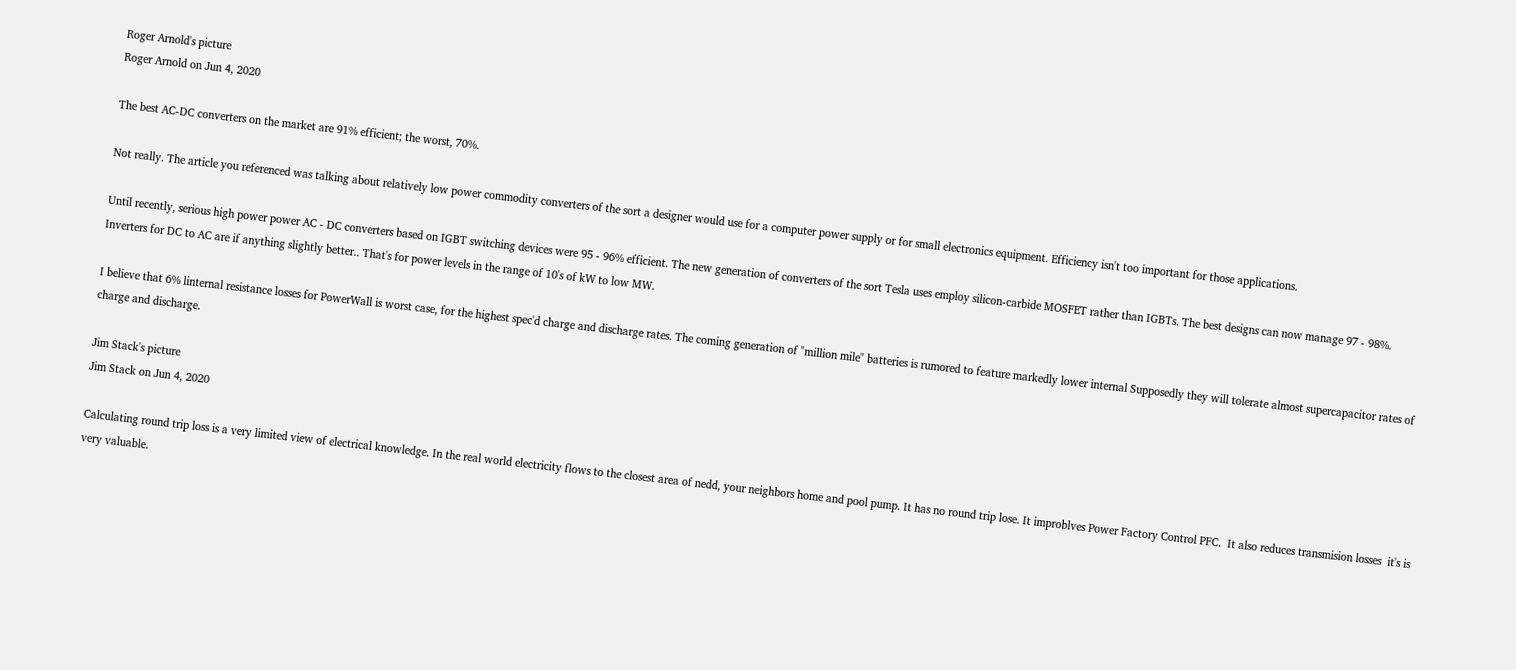Roger Arnold's picture
Roger Arnold on Jun 4, 2020

The best AC-DC converters on the market are 91% efficient; the worst, 70%.

Not really. The article you referenced was talking about relatively low power commodity converters of the sort a designer would use for a computer power supply or for small electronics equipment. Efficiency isn't too important for those applications.

Until recently, serious high power power AC - DC converters based on IGBT switching devices were 95 - 96% efficient. The new generation of converters of the sort Tesla uses employ silicon-carbide MOSFET rather than IGBTs. The best designs can now manage 97 - 98%. Inverters for DC to AC are if anything slightly better.. That's for power levels in the range of 10's of kW to low MW.

I believe that 6% linternal resistance losses for PowerWall is worst case, for the highest spec'd charge and discharge rates. The coming generation of "million mile" batteries is rumored to feature markedly lower internal Supposedly they will tolerate almost supercapacitor rates of charge and discharge.

Jim Stack's picture
Jim Stack on Jun 4, 2020

Calculating round trip loss is a very limited view of electrical knowledge. In the real world electricity flows to the closest area of nedd, your neighbors home and pool pump. It has no round trip lose. It improblves Power Factory Control PFC.  It also reduces transmision losses  it's is very valuable.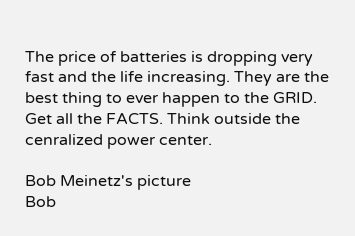The price of batteries is dropping very fast and the life increasing. They are the best thing to ever happen to the GRID. Get all the FACTS. Think outside the cenralized power center.

Bob Meinetz's picture
Bob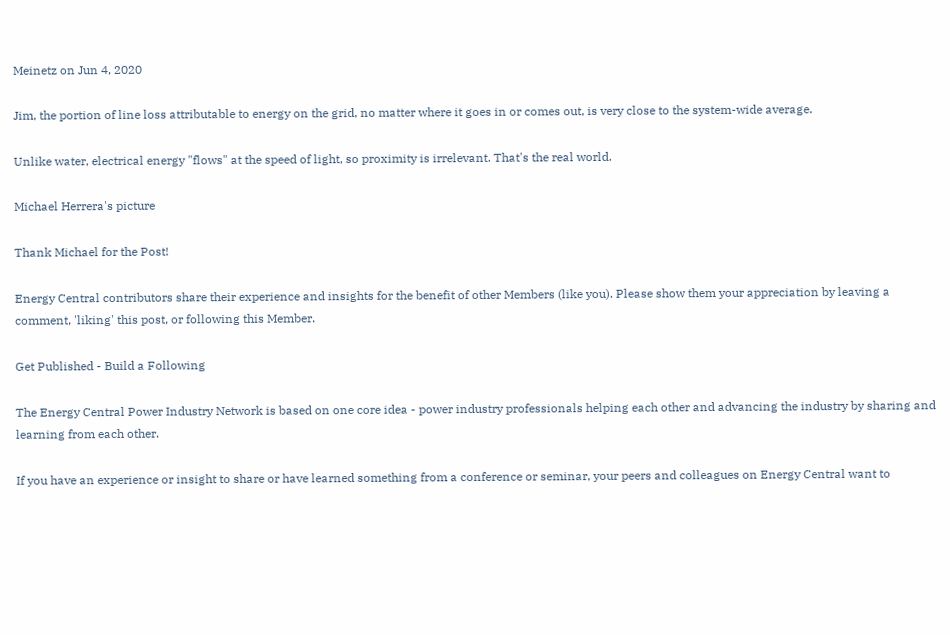Meinetz on Jun 4, 2020

Jim, the portion of line loss attributable to energy on the grid, no matter where it goes in or comes out, is very close to the system-wide average.

Unlike water, electrical energy "flows" at the speed of light, so proximity is irrelevant. That's the real world.

Michael Herrera's picture

Thank Michael for the Post!

Energy Central contributors share their experience and insights for the benefit of other Members (like you). Please show them your appreciation by leaving a comment, 'liking' this post, or following this Member.

Get Published - Build a Following

The Energy Central Power Industry Network is based on one core idea - power industry professionals helping each other and advancing the industry by sharing and learning from each other.

If you have an experience or insight to share or have learned something from a conference or seminar, your peers and colleagues on Energy Central want to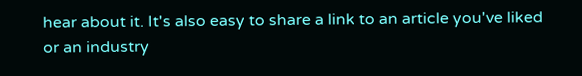hear about it. It's also easy to share a link to an article you've liked or an industry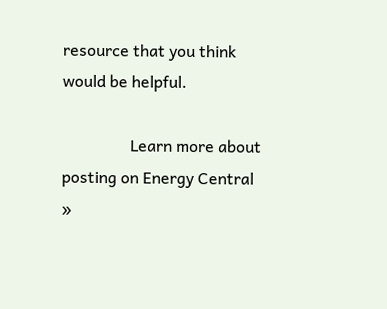resource that you think would be helpful.

                 Learn more about posting on Energy Central »